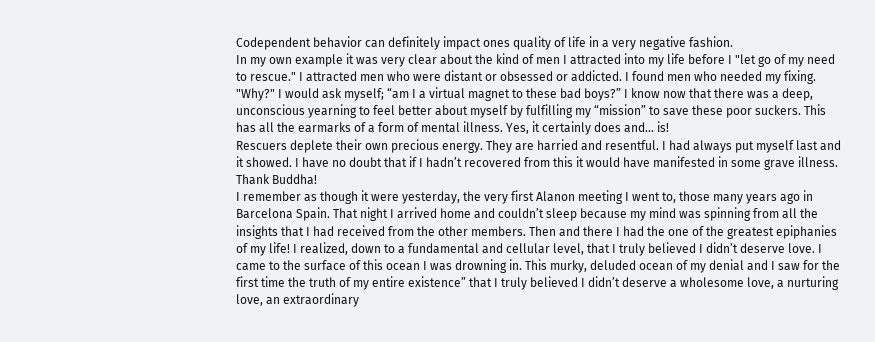Codependent behavior can definitely impact ones quality of life in a very negative fashion.
In my own example it was very clear about the kind of men I attracted into my life before I "let go of my need to rescue." I attracted men who were distant or obsessed or addicted. I found men who needed my fixing. "Why?" I would ask myself; “am I a virtual magnet to these bad boys?” I know now that there was a deep, unconscious yearning to feel better about myself by fulfilling my “mission” to save these poor suckers. This has all the earmarks of a form of mental illness. Yes, it certainly does and… is!
Rescuers deplete their own precious energy. They are harried and resentful. I had always put myself last and it showed. I have no doubt that if I hadn’t recovered from this it would have manifested in some grave illness. Thank Buddha!
I remember as though it were yesterday, the very first Alanon meeting I went to, those many years ago in Barcelona Spain. That night I arrived home and couldn’t sleep because my mind was spinning from all the insights that I had received from the other members. Then and there I had the one of the greatest epiphanies of my life! I realized, down to a fundamental and cellular level, that I truly believed I didn’t deserve love. I came to the surface of this ocean I was drowning in. This murky, deluded ocean of my denial and I saw for the first time the truth of my entire existence” that I truly believed I didn’t deserve a wholesome love, a nurturing love, an extraordinary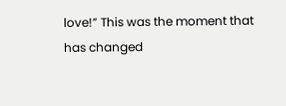love!” This was the moment that has changed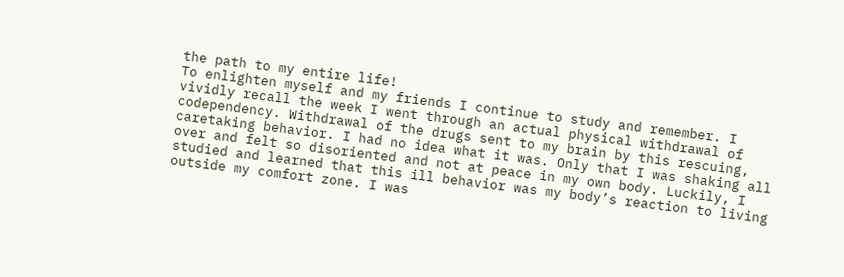the path to my entire life!
To enlighten myself and my friends I continue to study and remember. I vividly recall the week I went through an actual physical withdrawal of codependency. Withdrawal of the drugs sent to my brain by this rescuing, caretaking behavior. I had no idea what it was. Only that I was shaking all over and felt so disoriented and not at peace in my own body. Luckily, I studied and learned that this ill behavior was my body’s reaction to living outside my comfort zone. I was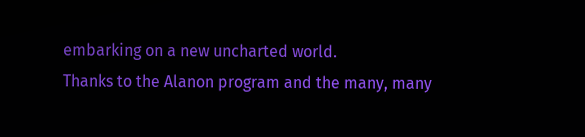embarking on a new uncharted world.
Thanks to the Alanon program and the many, many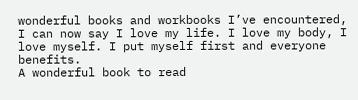wonderful books and workbooks I’ve encountered, I can now say I love my life. I love my body, I love myself. I put myself first and everyone benefits.
A wonderful book to read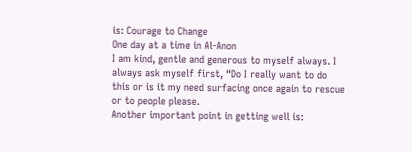is: Courage to Change
One day at a time in Al-Anon
I am kind, gentle and generous to myself always. I always ask myself first, “Do I really want to do this or is it my need surfacing once again to rescue or to people please.
Another important point in getting well is: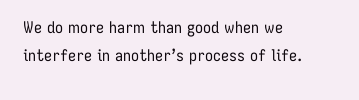We do more harm than good when we interfere in another’s process of life.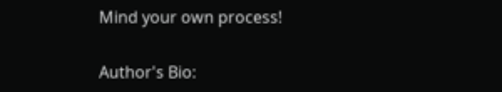Mind your own process!

Author's Bio: